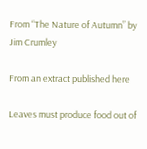From “The Nature of Autumn” by Jim Crumley

From an extract published here

Leaves must produce food out of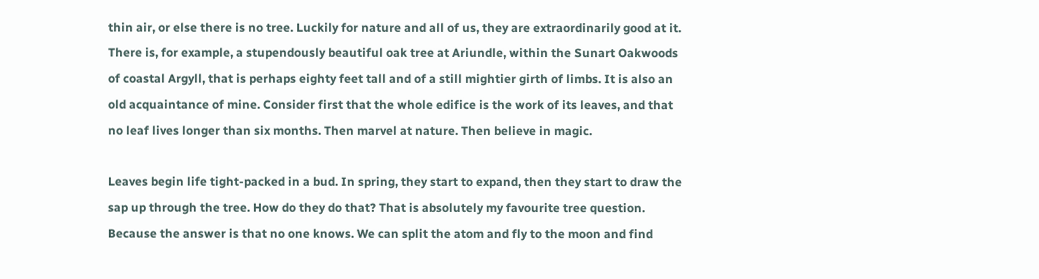thin air, or else there is no tree. Luckily for nature and all of us, they are extraordinarily good at it. There is, for example, a stupendously beautiful oak tree at Ariundle, within the Sunart Oakwoods of coastal Argyll, that is perhaps eighty feet tall and of a still mightier girth of limbs. It is also an old acquaintance of mine. Consider first that the whole edifice is the work of its leaves, and that no leaf lives longer than six months. Then marvel at nature. Then believe in magic.

Leaves begin life tight-packed in a bud. In spring, they start to expand, then they start to draw the sap up through the tree. How do they do that? That is absolutely my favourite tree question. Because the answer is that no one knows. We can split the atom and fly to the moon and find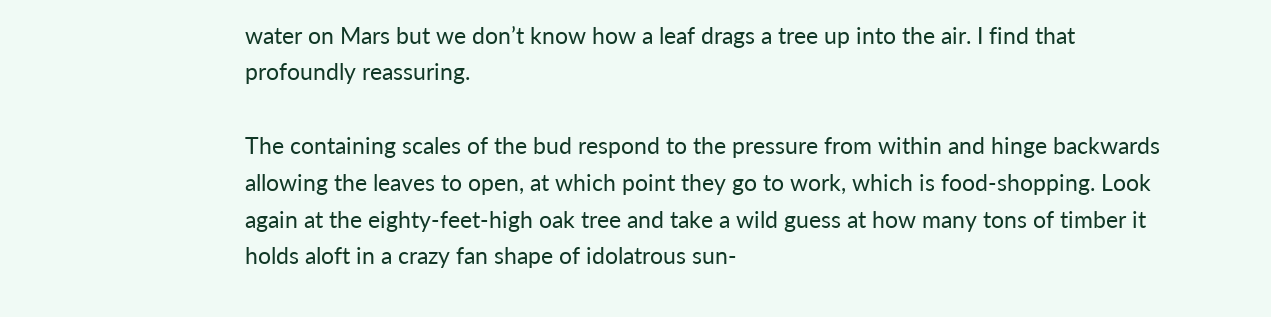water on Mars but we don’t know how a leaf drags a tree up into the air. I find that profoundly reassuring.

The containing scales of the bud respond to the pressure from within and hinge backwards allowing the leaves to open, at which point they go to work, which is food-shopping. Look again at the eighty-feet-high oak tree and take a wild guess at how many tons of timber it holds aloft in a crazy fan shape of idolatrous sun-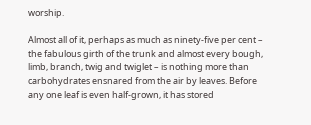worship.

Almost all of it, perhaps as much as ninety-five per cent – the fabulous girth of the trunk and almost every bough, limb, branch, twig and twiglet – is nothing more than carbohydrates ensnared from the air by leaves. Before any one leaf is even half-grown, it has stored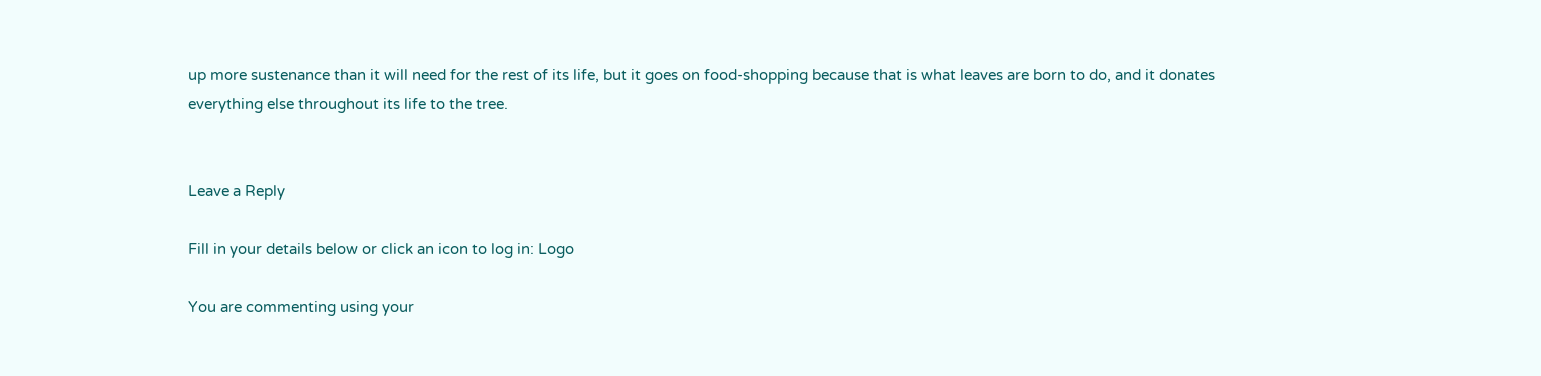up more sustenance than it will need for the rest of its life, but it goes on food-shopping because that is what leaves are born to do, and it donates everything else throughout its life to the tree.


Leave a Reply

Fill in your details below or click an icon to log in: Logo

You are commenting using your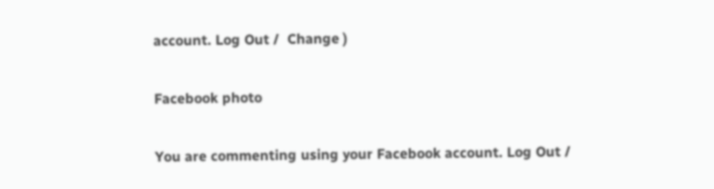account. Log Out /  Change )

Facebook photo

You are commenting using your Facebook account. Log Out /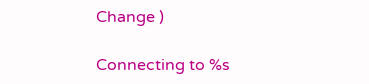Change )

Connecting to %s